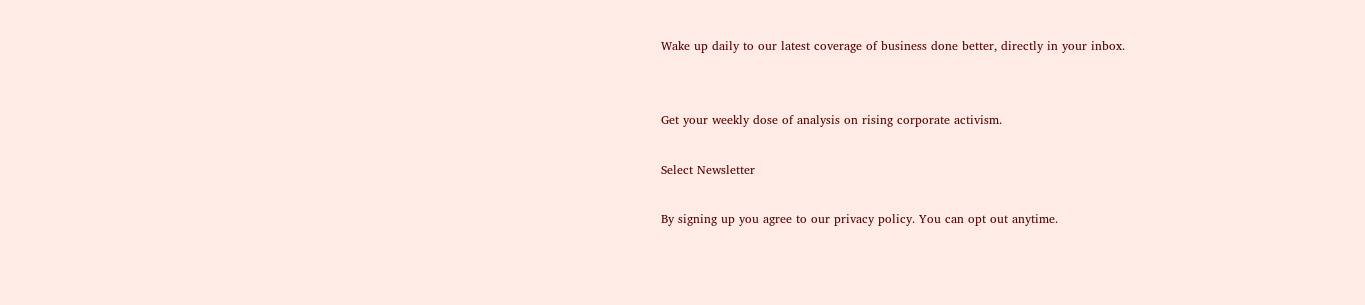Wake up daily to our latest coverage of business done better, directly in your inbox.


Get your weekly dose of analysis on rising corporate activism.

Select Newsletter

By signing up you agree to our privacy policy. You can opt out anytime.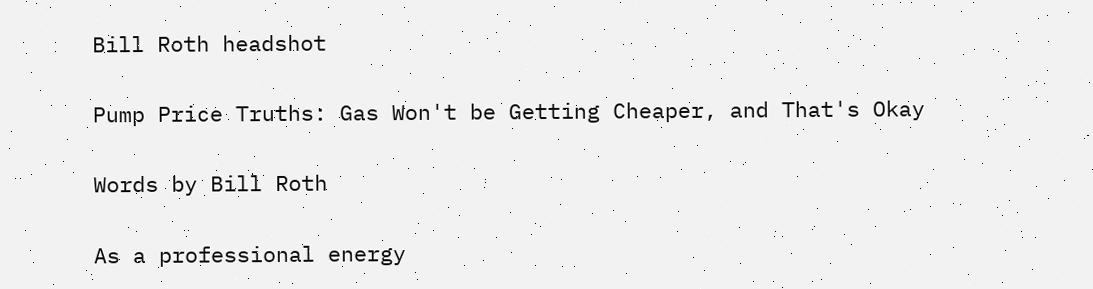Bill Roth headshot

Pump Price Truths: Gas Won't be Getting Cheaper, and That's Okay

Words by Bill Roth

As a professional energy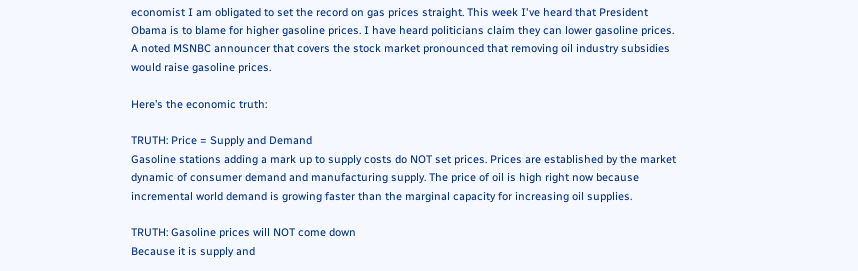economist I am obligated to set the record on gas prices straight. This week I've heard that President Obama is to blame for higher gasoline prices. I have heard politicians claim they can lower gasoline prices. A noted MSNBC announcer that covers the stock market pronounced that removing oil industry subsidies would raise gasoline prices.

Here’s the economic truth:

TRUTH: Price = Supply and Demand
Gasoline stations adding a mark up to supply costs do NOT set prices. Prices are established by the market dynamic of consumer demand and manufacturing supply. The price of oil is high right now because incremental world demand is growing faster than the marginal capacity for increasing oil supplies.

TRUTH: Gasoline prices will NOT come down
Because it is supply and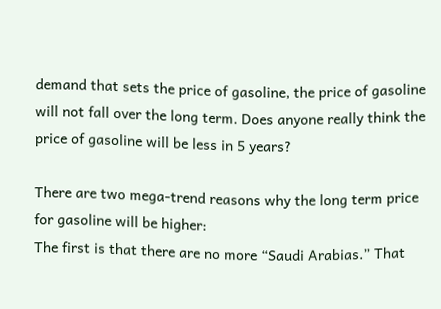demand that sets the price of gasoline, the price of gasoline will not fall over the long term. Does anyone really think the price of gasoline will be less in 5 years?

There are two mega-trend reasons why the long term price for gasoline will be higher:
The first is that there are no more “Saudi Arabias.” That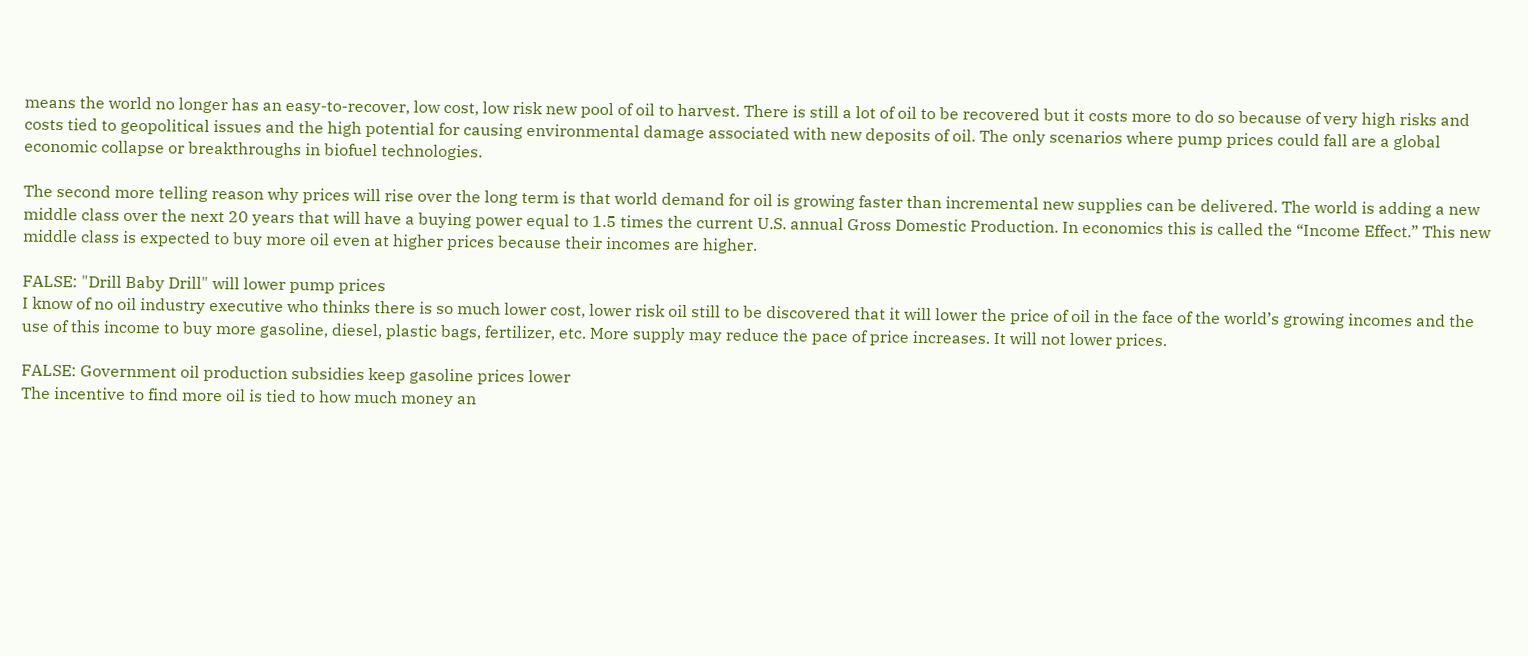means the world no longer has an easy-to-recover, low cost, low risk new pool of oil to harvest. There is still a lot of oil to be recovered but it costs more to do so because of very high risks and costs tied to geopolitical issues and the high potential for causing environmental damage associated with new deposits of oil. The only scenarios where pump prices could fall are a global economic collapse or breakthroughs in biofuel technologies.

The second more telling reason why prices will rise over the long term is that world demand for oil is growing faster than incremental new supplies can be delivered. The world is adding a new middle class over the next 20 years that will have a buying power equal to 1.5 times the current U.S. annual Gross Domestic Production. In economics this is called the “Income Effect.” This new middle class is expected to buy more oil even at higher prices because their incomes are higher.

FALSE: "Drill Baby Drill" will lower pump prices
I know of no oil industry executive who thinks there is so much lower cost, lower risk oil still to be discovered that it will lower the price of oil in the face of the world’s growing incomes and the use of this income to buy more gasoline, diesel, plastic bags, fertilizer, etc. More supply may reduce the pace of price increases. It will not lower prices.

FALSE: Government oil production subsidies keep gasoline prices lower
The incentive to find more oil is tied to how much money an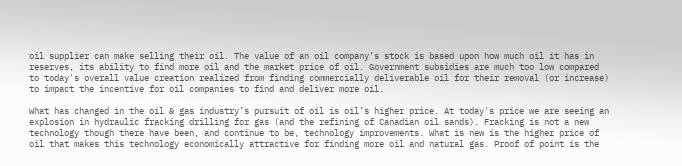oil supplier can make selling their oil. The value of an oil company’s stock is based upon how much oil it has in reserves, its ability to find more oil and the market price of oil. Government subsidies are much too low compared to today's overall value creation realized from finding commercially deliverable oil for their removal (or increase) to impact the incentive for oil companies to find and deliver more oil.

What has changed in the oil & gas industry’s pursuit of oil is oil’s higher price. At today's price we are seeing an explosion in hydraulic fracking drilling for gas (and the refining of Canadian oil sands). Fracking is not a new technology though there have been, and continue to be, technology improvements. What is new is the higher price of oil that makes this technology economically attractive for finding more oil and natural gas. Proof of point is the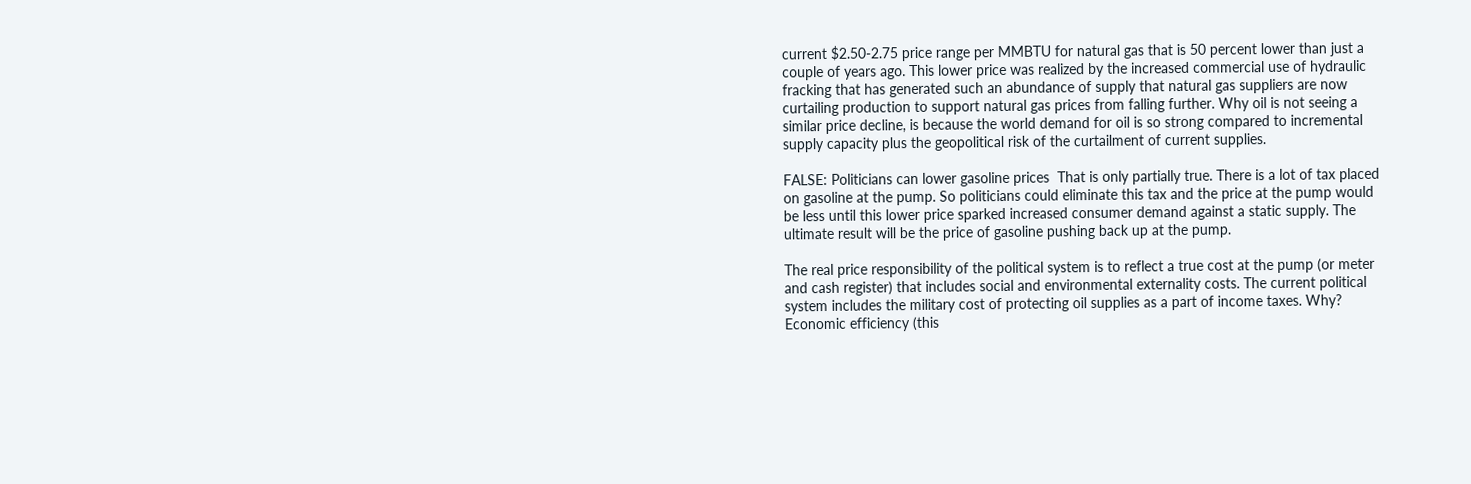current $2.50-2.75 price range per MMBTU for natural gas that is 50 percent lower than just a couple of years ago. This lower price was realized by the increased commercial use of hydraulic fracking that has generated such an abundance of supply that natural gas suppliers are now curtailing production to support natural gas prices from falling further. Why oil is not seeing a similar price decline, is because the world demand for oil is so strong compared to incremental supply capacity plus the geopolitical risk of the curtailment of current supplies.

FALSE: Politicians can lower gasoline prices  That is only partially true. There is a lot of tax placed on gasoline at the pump. So politicians could eliminate this tax and the price at the pump would be less until this lower price sparked increased consumer demand against a static supply. The ultimate result will be the price of gasoline pushing back up at the pump.

The real price responsibility of the political system is to reflect a true cost at the pump (or meter and cash register) that includes social and environmental externality costs. The current political system includes the military cost of protecting oil supplies as a part of income taxes. Why? Economic efficiency (this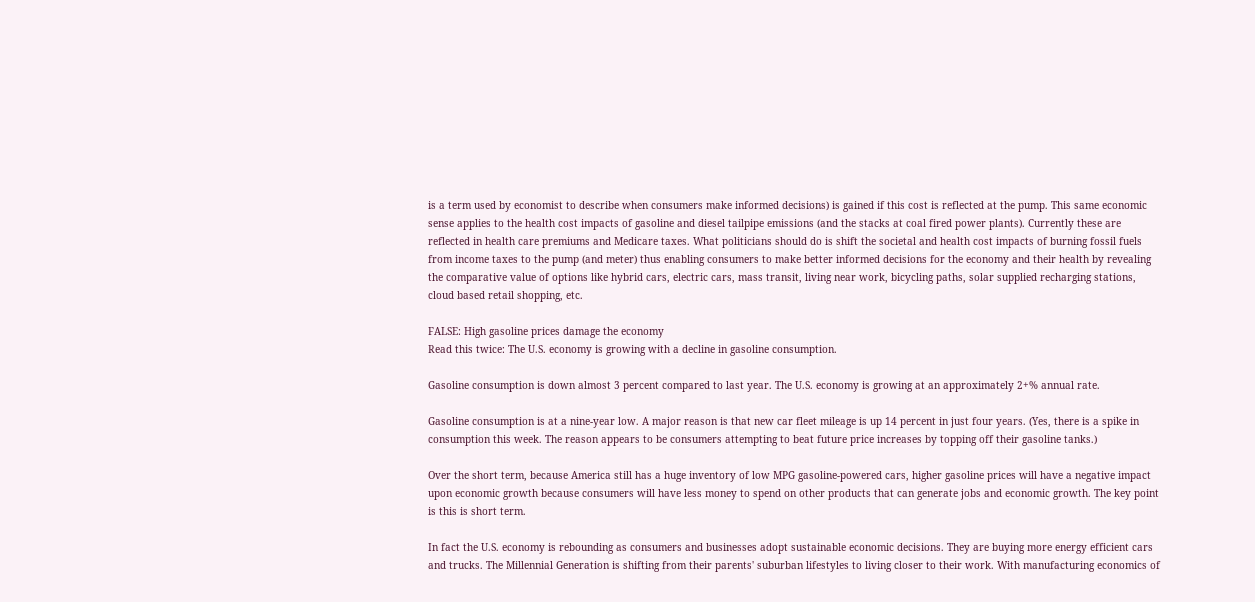is a term used by economist to describe when consumers make informed decisions) is gained if this cost is reflected at the pump. This same economic sense applies to the health cost impacts of gasoline and diesel tailpipe emissions (and the stacks at coal fired power plants). Currently these are reflected in health care premiums and Medicare taxes. What politicians should do is shift the societal and health cost impacts of burning fossil fuels from income taxes to the pump (and meter) thus enabling consumers to make better informed decisions for the economy and their health by revealing the comparative value of options like hybrid cars, electric cars, mass transit, living near work, bicycling paths, solar supplied recharging stations, cloud based retail shopping, etc.

FALSE: High gasoline prices damage the economy
Read this twice: The U.S. economy is growing with a decline in gasoline consumption.

Gasoline consumption is down almost 3 percent compared to last year. The U.S. economy is growing at an approximately 2+% annual rate.

Gasoline consumption is at a nine-year low. A major reason is that new car fleet mileage is up 14 percent in just four years. (Yes, there is a spike in consumption this week. The reason appears to be consumers attempting to beat future price increases by topping off their gasoline tanks.)

Over the short term, because America still has a huge inventory of low MPG gasoline-powered cars, higher gasoline prices will have a negative impact upon economic growth because consumers will have less money to spend on other products that can generate jobs and economic growth. The key point is this is short term.

In fact the U.S. economy is rebounding as consumers and businesses adopt sustainable economic decisions. They are buying more energy efficient cars and trucks. The Millennial Generation is shifting from their parents' suburban lifestyles to living closer to their work. With manufacturing economics of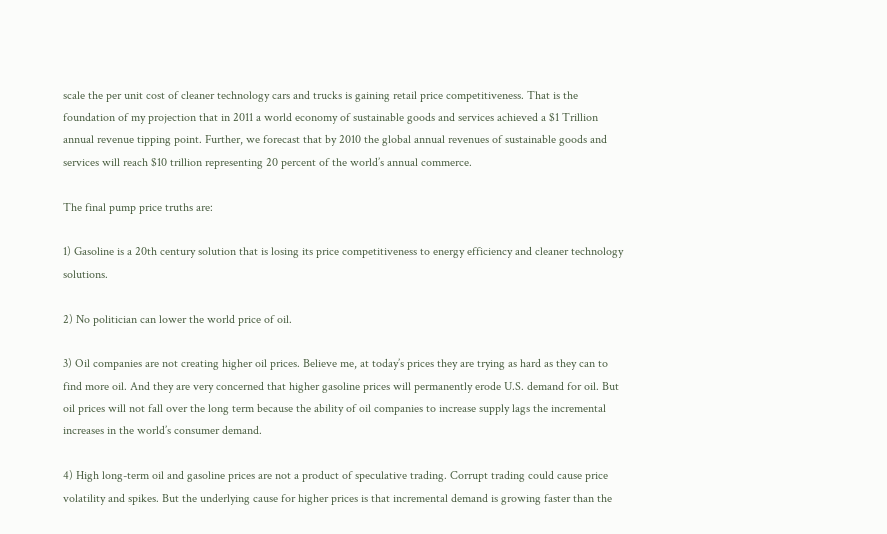scale the per unit cost of cleaner technology cars and trucks is gaining retail price competitiveness. That is the foundation of my projection that in 2011 a world economy of sustainable goods and services achieved a $1 Trillion annual revenue tipping point. Further, we forecast that by 2010 the global annual revenues of sustainable goods and services will reach $10 trillion representing 20 percent of the world’s annual commerce.

The final pump price truths are:

1) Gasoline is a 20th century solution that is losing its price competitiveness to energy efficiency and cleaner technology solutions.

2) No politician can lower the world price of oil.

3) Oil companies are not creating higher oil prices. Believe me, at today’s prices they are trying as hard as they can to find more oil. And they are very concerned that higher gasoline prices will permanently erode U.S. demand for oil. But oil prices will not fall over the long term because the ability of oil companies to increase supply lags the incremental increases in the world’s consumer demand.

4) High long-term oil and gasoline prices are not a product of speculative trading. Corrupt trading could cause price volatility and spikes. But the underlying cause for higher prices is that incremental demand is growing faster than the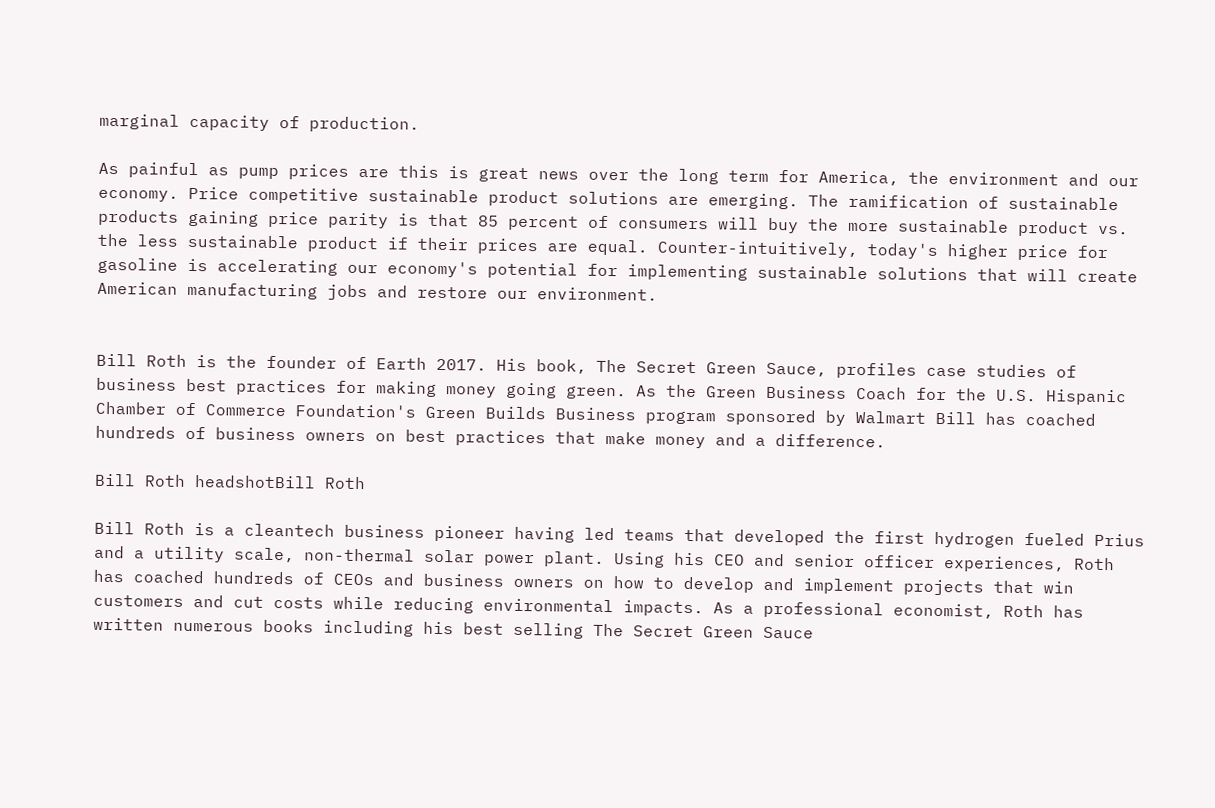marginal capacity of production.

As painful as pump prices are this is great news over the long term for America, the environment and our economy. Price competitive sustainable product solutions are emerging. The ramification of sustainable products gaining price parity is that 85 percent of consumers will buy the more sustainable product vs. the less sustainable product if their prices are equal. Counter-intuitively, today's higher price for gasoline is accelerating our economy's potential for implementing sustainable solutions that will create American manufacturing jobs and restore our environment.


Bill Roth is the founder of Earth 2017. His book, The Secret Green Sauce, profiles case studies of business best practices for making money going green. As the Green Business Coach for the U.S. Hispanic Chamber of Commerce Foundation's Green Builds Business program sponsored by Walmart Bill has coached hundreds of business owners on best practices that make money and a difference.

Bill Roth headshotBill Roth

Bill Roth is a cleantech business pioneer having led teams that developed the first hydrogen fueled Prius and a utility scale, non-thermal solar power plant. Using his CEO and senior officer experiences, Roth has coached hundreds of CEOs and business owners on how to develop and implement projects that win customers and cut costs while reducing environmental impacts. As a professional economist, Roth has written numerous books including his best selling The Secret Green Sauce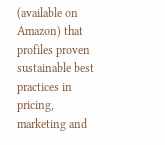(available on Amazon) that profiles proven sustainable best practices in pricing, marketing and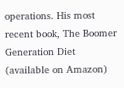operations. His most recent book, The Boomer Generation Diet (available on Amazon)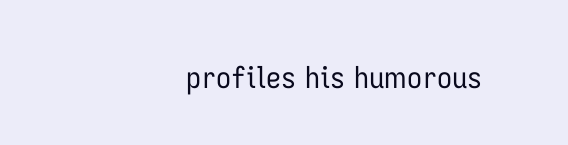profiles his humorous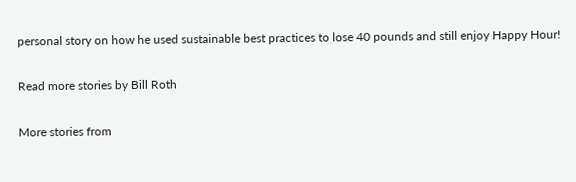personal story on how he used sustainable best practices to lose 40 pounds and still enjoy Happy Hour!

Read more stories by Bill Roth

More stories from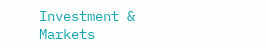Investment & Markets